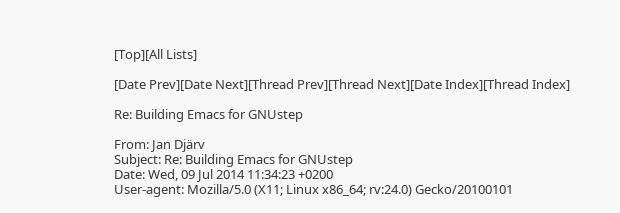[Top][All Lists]

[Date Prev][Date Next][Thread Prev][Thread Next][Date Index][Thread Index]

Re: Building Emacs for GNUstep

From: Jan Djärv
Subject: Re: Building Emacs for GNUstep
Date: Wed, 09 Jul 2014 11:34:23 +0200
User-agent: Mozilla/5.0 (X11; Linux x86_64; rv:24.0) Gecko/20100101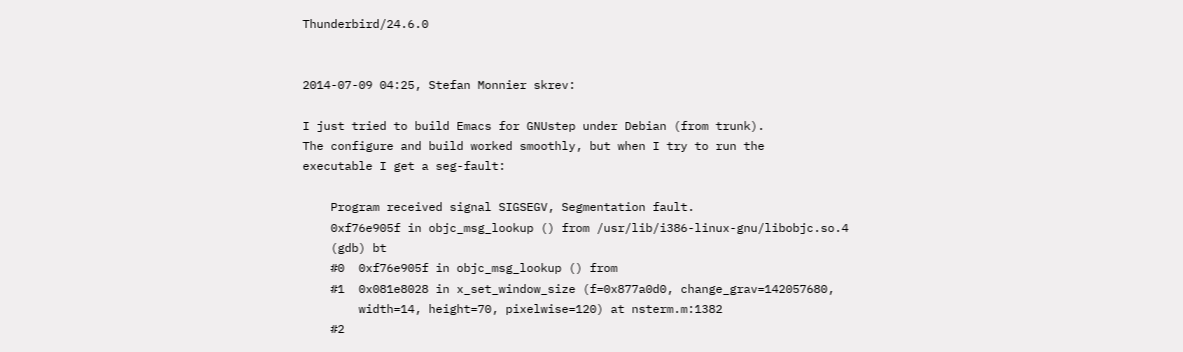Thunderbird/24.6.0


2014-07-09 04:25, Stefan Monnier skrev:

I just tried to build Emacs for GNUstep under Debian (from trunk).
The configure and build worked smoothly, but when I try to run the
executable I get a seg-fault:

    Program received signal SIGSEGV, Segmentation fault.
    0xf76e905f in objc_msg_lookup () from /usr/lib/i386-linux-gnu/libobjc.so.4
    (gdb) bt
    #0  0xf76e905f in objc_msg_lookup () from
    #1  0x081e8028 in x_set_window_size (f=0x877a0d0, change_grav=142057680,
        width=14, height=70, pixelwise=120) at nsterm.m:1382
    #2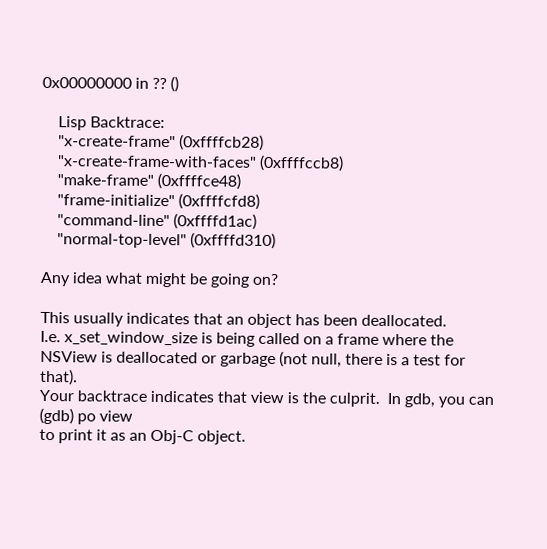0x00000000 in ?? ()

    Lisp Backtrace:
    "x-create-frame" (0xffffcb28)
    "x-create-frame-with-faces" (0xffffccb8)
    "make-frame" (0xffffce48)
    "frame-initialize" (0xffffcfd8)
    "command-line" (0xffffd1ac)
    "normal-top-level" (0xffffd310)

Any idea what might be going on?

This usually indicates that an object has been deallocated.
I.e. x_set_window_size is being called on a frame where the NSView is deallocated or garbage (not null, there is a test for that).
Your backtrace indicates that view is the culprit.  In gdb, you can
(gdb) po view
to print it as an Obj-C object.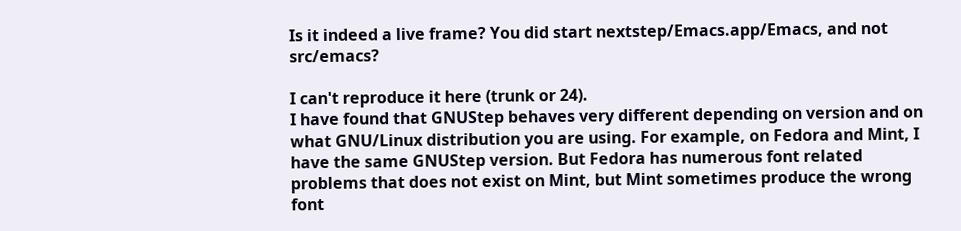Is it indeed a live frame? You did start nextstep/Emacs.app/Emacs, and not src/emacs?

I can't reproduce it here (trunk or 24).
I have found that GNUStep behaves very different depending on version and on what GNU/Linux distribution you are using. For example, on Fedora and Mint, I have the same GNUStep version. But Fedora has numerous font related problems that does not exist on Mint, but Mint sometimes produce the wrong font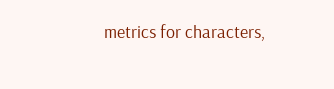metrics for characters,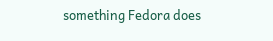something Fedora does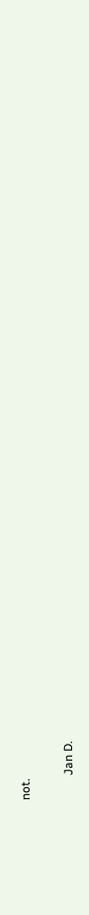not.

        Jan D.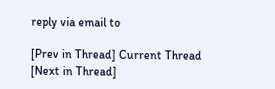reply via email to

[Prev in Thread] Current Thread [Next in Thread]